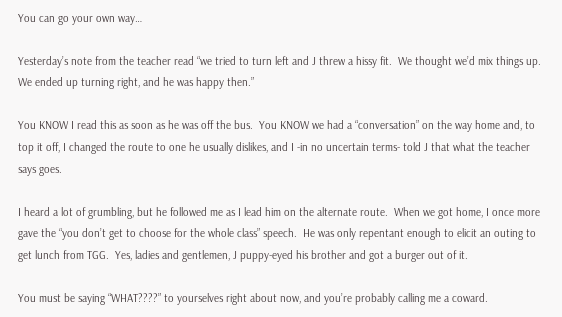You can go your own way…

Yesterday’s note from the teacher read “we tried to turn left and J threw a hissy fit.  We thought we’d mix things up.  We ended up turning right, and he was happy then.”

You KNOW I read this as soon as he was off the bus.  You KNOW we had a “conversation” on the way home and, to top it off, I changed the route to one he usually dislikes, and I -in no uncertain terms- told J that what the teacher says goes.

I heard a lot of grumbling, but he followed me as I lead him on the alternate route.  When we got home, I once more gave the “you don’t get to choose for the whole class” speech.  He was only repentant enough to elicit an outing to get lunch from TGG.  Yes, ladies and gentlemen, J puppy-eyed his brother and got a burger out of it.

You must be saying “WHAT????” to yourselves right about now, and you’re probably calling me a coward.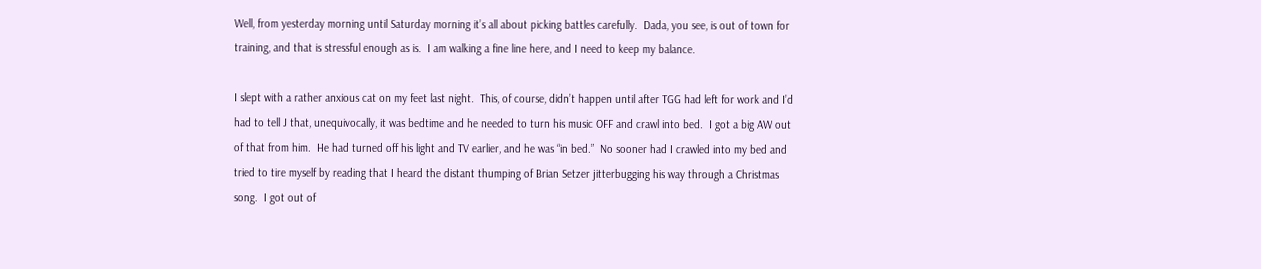Well, from yesterday morning until Saturday morning it’s all about picking battles carefully.  Dada, you see, is out of town for training, and that is stressful enough as is.  I am walking a fine line here, and I need to keep my balance.

I slept with a rather anxious cat on my feet last night.  This, of course, didn’t happen until after TGG had left for work and I’d had to tell J that, unequivocally, it was bedtime and he needed to turn his music OFF and crawl into bed.  I got a big AW out of that from him.  He had turned off his light and TV earlier, and he was “in bed.”  No sooner had I crawled into my bed and tried to tire myself by reading that I heard the distant thumping of Brian Setzer jitterbugging his way through a Christmas song.  I got out of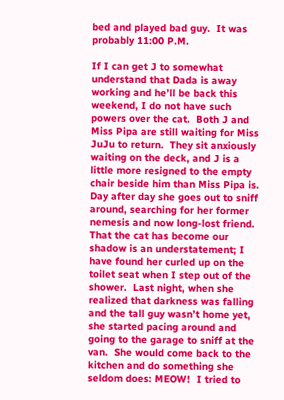bed and played bad guy.  It was probably 11:00 P.M.

If I can get J to somewhat understand that Dada is away working and he’ll be back this weekend, I do not have such powers over the cat.  Both J and Miss Pipa are still waiting for Miss JuJu to return.  They sit anxiously waiting on the deck, and J is a little more resigned to the empty chair beside him than Miss Pipa is.  Day after day she goes out to sniff around, searching for her former nemesis and now long-lost friend.  That the cat has become our shadow is an understatement; I have found her curled up on the toilet seat when I step out of the shower.  Last night, when she realized that darkness was falling and the tall guy wasn’t home yet, she started pacing around and going to the garage to sniff at the van.  She would come back to the kitchen and do something she seldom does: MEOW!  I tried to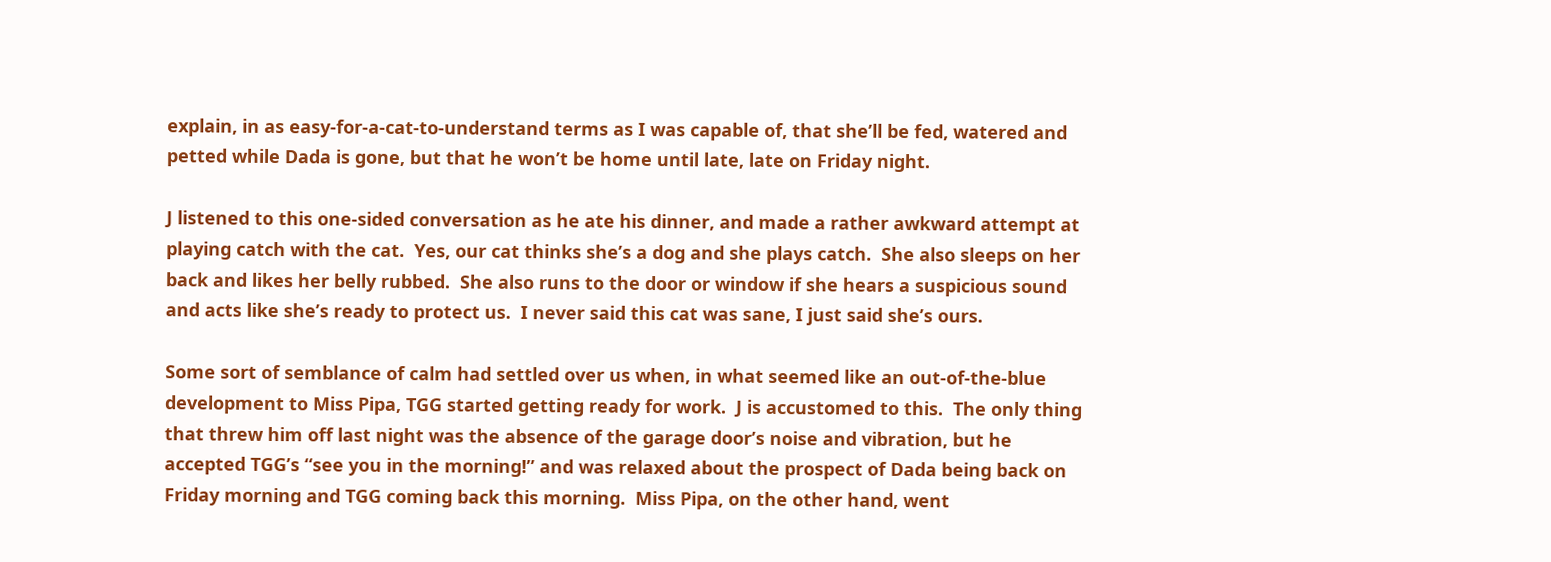explain, in as easy-for-a-cat-to-understand terms as I was capable of, that she’ll be fed, watered and petted while Dada is gone, but that he won’t be home until late, late on Friday night.

J listened to this one-sided conversation as he ate his dinner, and made a rather awkward attempt at playing catch with the cat.  Yes, our cat thinks she’s a dog and she plays catch.  She also sleeps on her back and likes her belly rubbed.  She also runs to the door or window if she hears a suspicious sound and acts like she’s ready to protect us.  I never said this cat was sane, I just said she’s ours.

Some sort of semblance of calm had settled over us when, in what seemed like an out-of-the-blue development to Miss Pipa, TGG started getting ready for work.  J is accustomed to this.  The only thing that threw him off last night was the absence of the garage door’s noise and vibration, but he accepted TGG’s “see you in the morning!” and was relaxed about the prospect of Dada being back on Friday morning and TGG coming back this morning.  Miss Pipa, on the other hand, went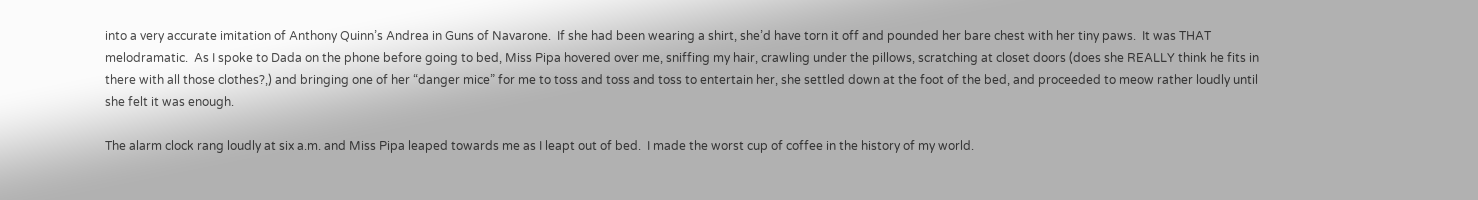into a very accurate imitation of Anthony Quinn’s Andrea in Guns of Navarone.  If she had been wearing a shirt, she’d have torn it off and pounded her bare chest with her tiny paws.  It was THAT melodramatic.  As I spoke to Dada on the phone before going to bed, Miss Pipa hovered over me, sniffing my hair, crawling under the pillows, scratching at closet doors (does she REALLY think he fits in there with all those clothes?,) and bringing one of her “danger mice” for me to toss and toss and toss to entertain her, she settled down at the foot of the bed, and proceeded to meow rather loudly until she felt it was enough.

The alarm clock rang loudly at six a.m. and Miss Pipa leaped towards me as I leapt out of bed.  I made the worst cup of coffee in the history of my world.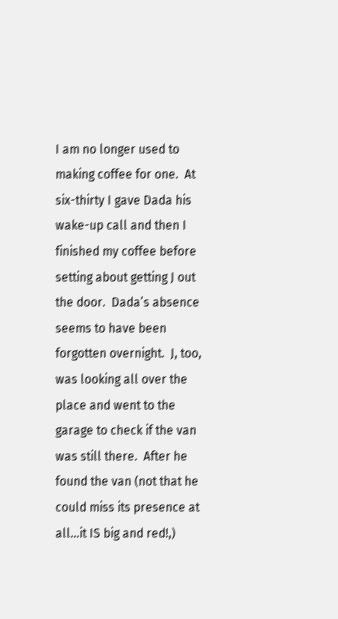I am no longer used to making coffee for one.  At six-thirty I gave Dada his wake-up call and then I finished my coffee before setting about getting J out the door.  Dada’s absence seems to have been forgotten overnight.  J, too, was looking all over the place and went to the garage to check if the van was still there.  After he found the van (not that he could miss its presence at all…it IS big and red!,)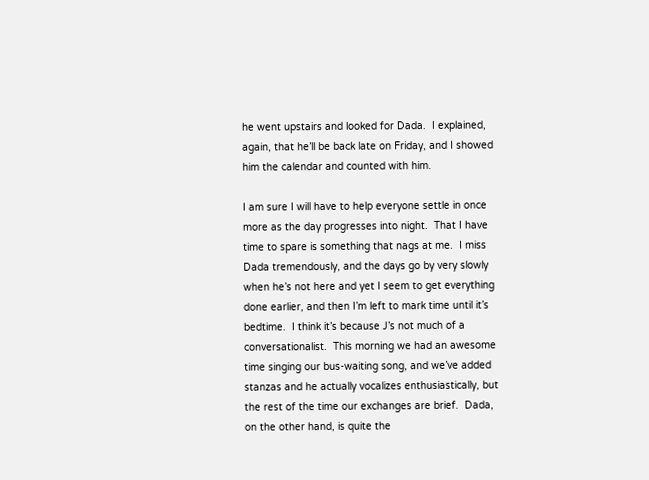he went upstairs and looked for Dada.  I explained, again, that he’ll be back late on Friday, and I showed him the calendar and counted with him.

I am sure I will have to help everyone settle in once more as the day progresses into night.  That I have time to spare is something that nags at me.  I miss Dada tremendously, and the days go by very slowly when he’s not here and yet I seem to get everything done earlier, and then I’m left to mark time until it’s bedtime.  I think it’s because J’s not much of a conversationalist.  This morning we had an awesome time singing our bus-waiting song, and we’ve added stanzas and he actually vocalizes enthusiastically, but the rest of the time our exchanges are brief.  Dada, on the other hand, is quite the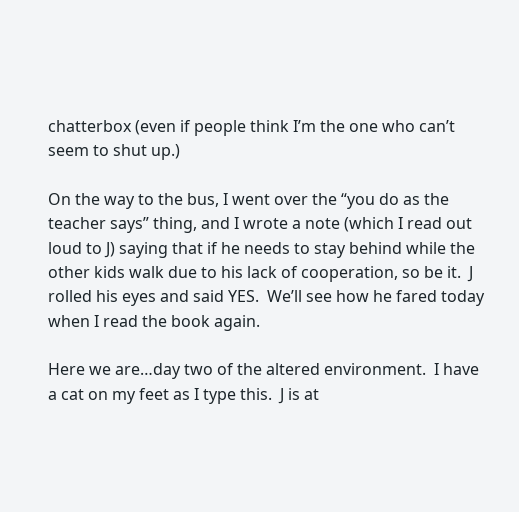chatterbox (even if people think I’m the one who can’t seem to shut up.)

On the way to the bus, I went over the “you do as the teacher says” thing, and I wrote a note (which I read out loud to J) saying that if he needs to stay behind while the other kids walk due to his lack of cooperation, so be it.  J rolled his eyes and said YES.  We’ll see how he fared today when I read the book again.

Here we are…day two of the altered environment.  I have a cat on my feet as I type this.  J is at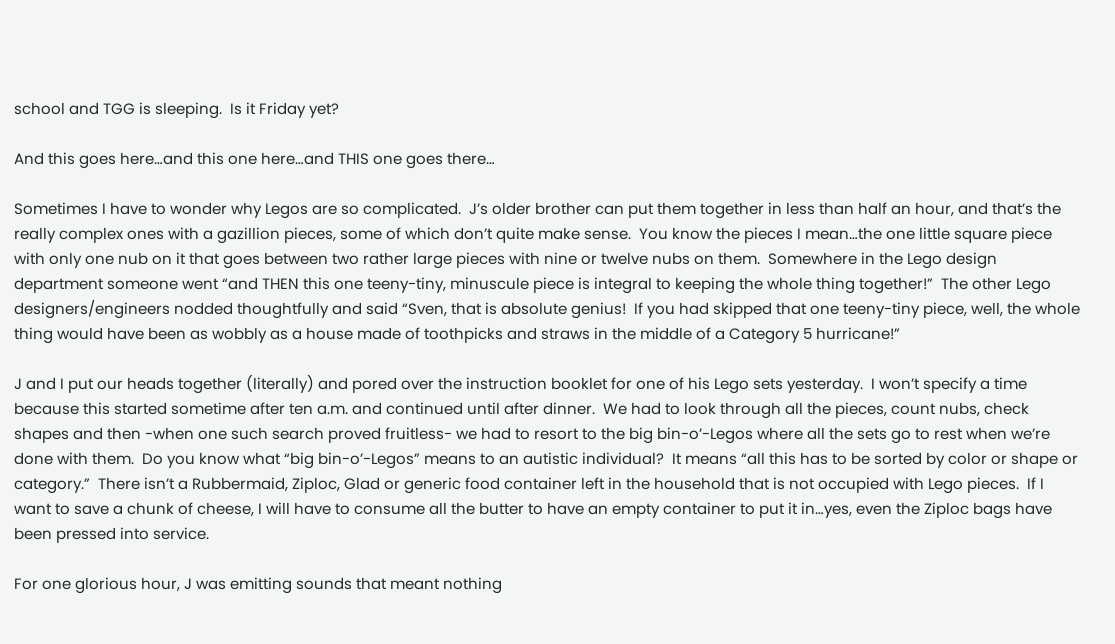school and TGG is sleeping.  Is it Friday yet?

And this goes here…and this one here…and THIS one goes there…

Sometimes I have to wonder why Legos are so complicated.  J’s older brother can put them together in less than half an hour, and that’s the really complex ones with a gazillion pieces, some of which don’t quite make sense.  You know the pieces I mean…the one little square piece with only one nub on it that goes between two rather large pieces with nine or twelve nubs on them.  Somewhere in the Lego design department someone went “and THEN this one teeny-tiny, minuscule piece is integral to keeping the whole thing together!”  The other Lego designers/engineers nodded thoughtfully and said “Sven, that is absolute genius!  If you had skipped that one teeny-tiny piece, well, the whole thing would have been as wobbly as a house made of toothpicks and straws in the middle of a Category 5 hurricane!”

J and I put our heads together (literally) and pored over the instruction booklet for one of his Lego sets yesterday.  I won’t specify a time because this started sometime after ten a.m. and continued until after dinner.  We had to look through all the pieces, count nubs, check shapes and then -when one such search proved fruitless- we had to resort to the big bin-o’-Legos where all the sets go to rest when we’re done with them.  Do you know what “big bin-o’-Legos” means to an autistic individual?  It means “all this has to be sorted by color or shape or category.”  There isn’t a Rubbermaid, Ziploc, Glad or generic food container left in the household that is not occupied with Lego pieces.  If I want to save a chunk of cheese, I will have to consume all the butter to have an empty container to put it in…yes, even the Ziploc bags have been pressed into service.

For one glorious hour, J was emitting sounds that meant nothing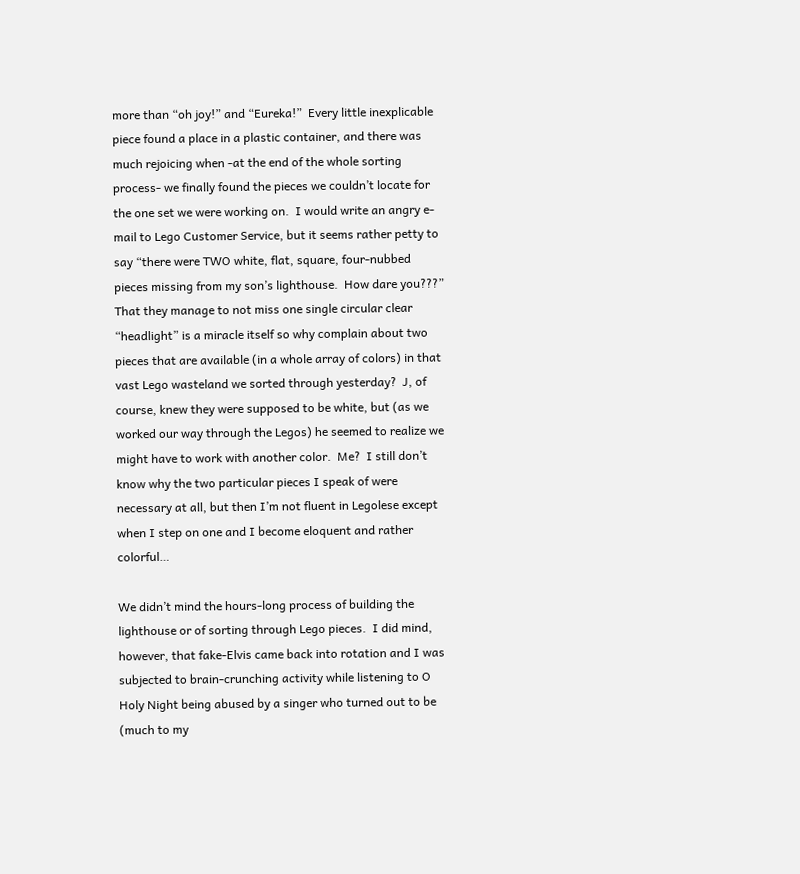more than “oh joy!” and “Eureka!”  Every little inexplicable piece found a place in a plastic container, and there was much rejoicing when -at the end of the whole sorting process- we finally found the pieces we couldn’t locate for the one set we were working on.  I would write an angry e-mail to Lego Customer Service, but it seems rather petty to say “there were TWO white, flat, square, four-nubbed pieces missing from my son’s lighthouse.  How dare you???”  That they manage to not miss one single circular clear “headlight” is a miracle itself so why complain about two pieces that are available (in a whole array of colors) in that vast Lego wasteland we sorted through yesterday?  J, of course, knew they were supposed to be white, but (as we worked our way through the Legos) he seemed to realize we might have to work with another color.  Me?  I still don’t know why the two particular pieces I speak of were necessary at all, but then I’m not fluent in Legolese except when I step on one and I become eloquent and rather colorful…

We didn’t mind the hours-long process of building the lighthouse or of sorting through Lego pieces.  I did mind, however, that fake-Elvis came back into rotation and I was subjected to brain-crunching activity while listening to O Holy Night being abused by a singer who turned out to be (much to my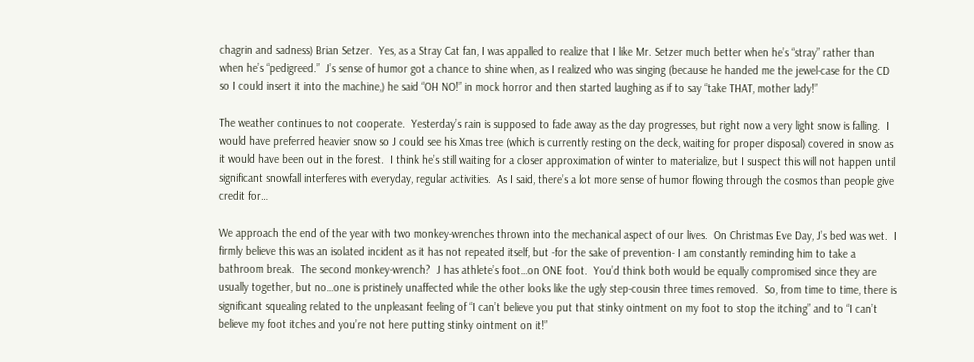chagrin and sadness) Brian Setzer.  Yes, as a Stray Cat fan, I was appalled to realize that I like Mr. Setzer much better when he’s “stray” rather than when he’s “pedigreed.”  J’s sense of humor got a chance to shine when, as I realized who was singing (because he handed me the jewel-case for the CD so I could insert it into the machine,) he said “OH NO!” in mock horror and then started laughing as if to say “take THAT, mother lady!”

The weather continues to not cooperate.  Yesterday’s rain is supposed to fade away as the day progresses, but right now a very light snow is falling.  I would have preferred heavier snow so J could see his Xmas tree (which is currently resting on the deck, waiting for proper disposal) covered in snow as it would have been out in the forest.  I think he’s still waiting for a closer approximation of winter to materialize, but I suspect this will not happen until significant snowfall interferes with everyday, regular activities.  As I said, there’s a lot more sense of humor flowing through the cosmos than people give credit for…

We approach the end of the year with two monkey-wrenches thrown into the mechanical aspect of our lives.  On Christmas Eve Day, J’s bed was wet.  I firmly believe this was an isolated incident as it has not repeated itself, but -for the sake of prevention- I am constantly reminding him to take a bathroom break.  The second monkey-wrench?  J has athlete’s foot…on ONE foot.  You’d think both would be equally compromised since they are usually together, but no…one is pristinely unaffected while the other looks like the ugly step-cousin three times removed.  So, from time to time, there is significant squealing related to the unpleasant feeling of “I can’t believe you put that stinky ointment on my foot to stop the itching” and to “I can’t believe my foot itches and you’re not here putting stinky ointment on it!”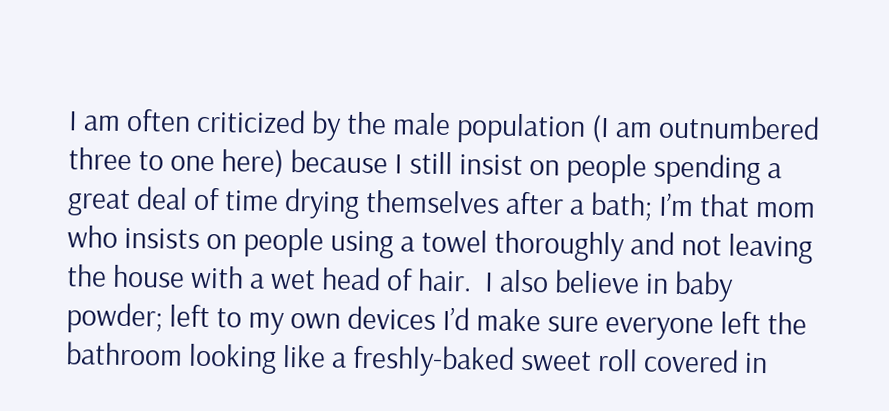I am often criticized by the male population (I am outnumbered three to one here) because I still insist on people spending a great deal of time drying themselves after a bath; I’m that mom who insists on people using a towel thoroughly and not leaving the house with a wet head of hair.  I also believe in baby powder; left to my own devices I’d make sure everyone left the bathroom looking like a freshly-baked sweet roll covered in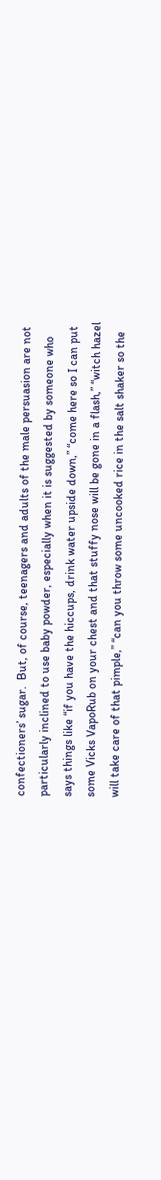confectioners’ sugar.  But, of course, teenagers and adults of the male persuasion are not particularly inclined to use baby powder, especially when it is suggested by someone who says things like “if you have the hiccups, drink water upside down,” “come here so I can put some Vicks VapoRub on your chest and that stuffy nose will be gone in a flash,” “witch hazel will take care of that pimple,” “can you throw some uncooked rice in the salt shaker so the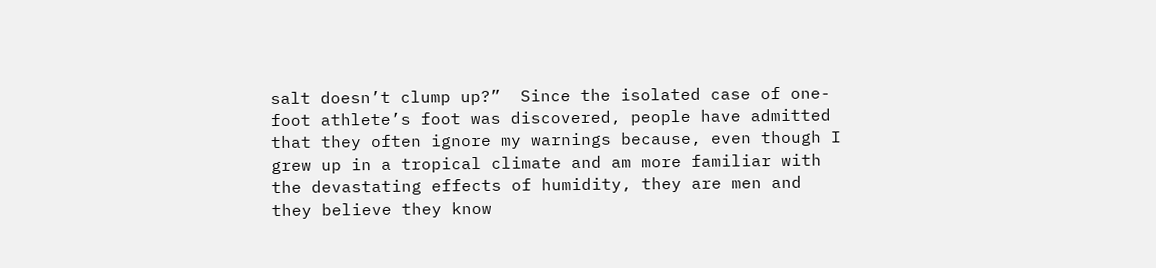salt doesn’t clump up?”  Since the isolated case of one-foot athlete’s foot was discovered, people have admitted that they often ignore my warnings because, even though I grew up in a tropical climate and am more familiar with the devastating effects of humidity, they are men and they believe they know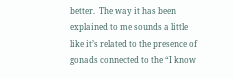better.  The way it has been explained to me sounds a little like it’s related to the presence of gonads connected to the “I know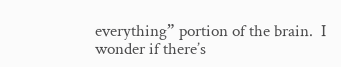everything” portion of the brain.  I wonder if there’s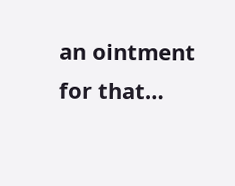an ointment for that…